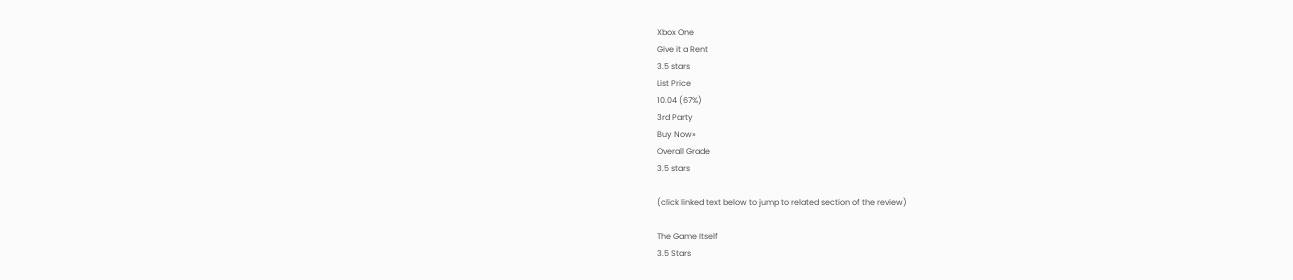Xbox One
Give it a Rent
3.5 stars
List Price
10.04 (67%)
3rd Party
Buy Now»
Overall Grade
3.5 stars

(click linked text below to jump to related section of the review)

The Game Itself
3.5 Stars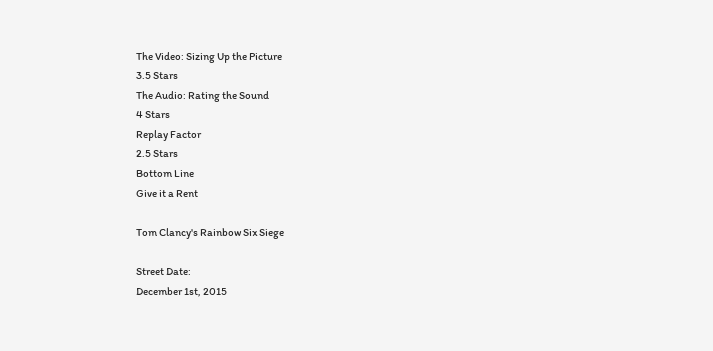The Video: Sizing Up the Picture
3.5 Stars
The Audio: Rating the Sound
4 Stars
Replay Factor
2.5 Stars
Bottom Line
Give it a Rent

Tom Clancy's Rainbow Six Siege

Street Date:
December 1st, 2015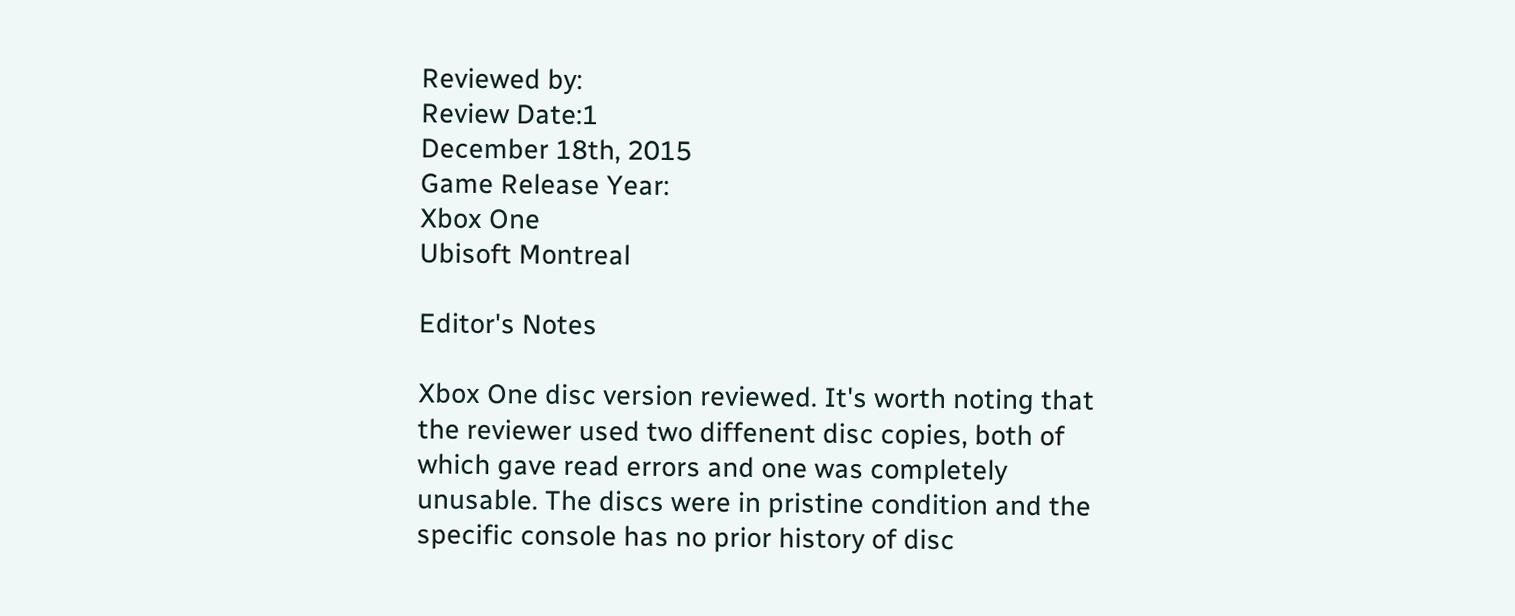Reviewed by:
Review Date:1
December 18th, 2015
Game Release Year:
Xbox One
Ubisoft Montreal

Editor's Notes

Xbox One disc version reviewed. It's worth noting that the reviewer used two diffenent disc copies, both of which gave read errors and one was completely unusable. The discs were in pristine condition and the specific console has no prior history of disc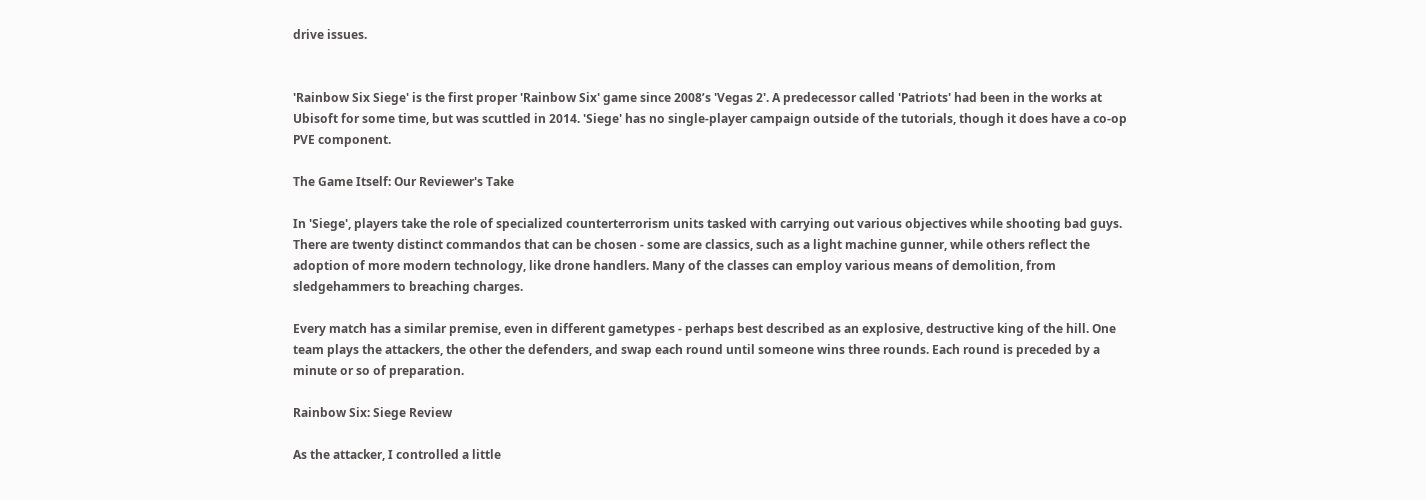drive issues.


'Rainbow Six Siege' is the first proper 'Rainbow Six' game since 2008’s 'Vegas 2'. A predecessor called 'Patriots' had been in the works at Ubisoft for some time, but was scuttled in 2014. 'Siege' has no single-player campaign outside of the tutorials, though it does have a co-op PVE component.

The Game Itself: Our Reviewer's Take

In 'Siege', players take the role of specialized counterterrorism units tasked with carrying out various objectives while shooting bad guys. There are twenty distinct commandos that can be chosen - some are classics, such as a light machine gunner, while others reflect the adoption of more modern technology, like drone handlers. Many of the classes can employ various means of demolition, from sledgehammers to breaching charges.

Every match has a similar premise, even in different gametypes - perhaps best described as an explosive, destructive king of the hill. One team plays the attackers, the other the defenders, and swap each round until someone wins three rounds. Each round is preceded by a minute or so of preparation.

Rainbow Six: Siege Review

As the attacker, I controlled a little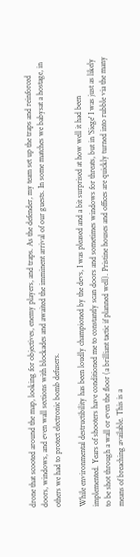drone that scooted around the map, looking for objectives, enemy players, and traps. As the defender, my team set up the traps and reinforced doors, windows, and even wall sections with blockades and awaited the imminent arrival of our guests. In some matches we babysat a hostage, in others we had to protect electronic bomb defusers.

While environmental destructibility has been loudly championed by the devs, I was pleased and a bit surprised at how well it had been implemented. Years of shooters have conditioned me to constantly scan doors and sometimes windows for threats, but in 'Siege' I was just as likely to be shot through a wall or even the floor (a brilliant tactic if planned well). Pristine houses and offices are quickly turned into rubble via the many means of breaching available. This is a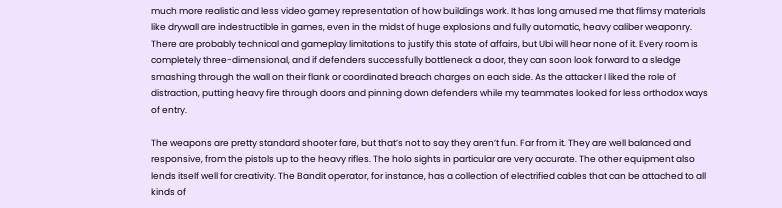much more realistic and less video gamey representation of how buildings work. It has long amused me that flimsy materials like drywall are indestructible in games, even in the midst of huge explosions and fully automatic, heavy caliber weaponry. There are probably technical and gameplay limitations to justify this state of affairs, but Ubi will hear none of it. Every room is completely three-dimensional, and if defenders successfully bottleneck a door, they can soon look forward to a sledge smashing through the wall on their flank or coordinated breach charges on each side. As the attacker I liked the role of distraction, putting heavy fire through doors and pinning down defenders while my teammates looked for less orthodox ways of entry.

The weapons are pretty standard shooter fare, but that’s not to say they aren’t fun. Far from it. They are well balanced and responsive, from the pistols up to the heavy rifles. The holo sights in particular are very accurate. The other equipment also lends itself well for creativity. The Bandit operator, for instance, has a collection of electrified cables that can be attached to all kinds of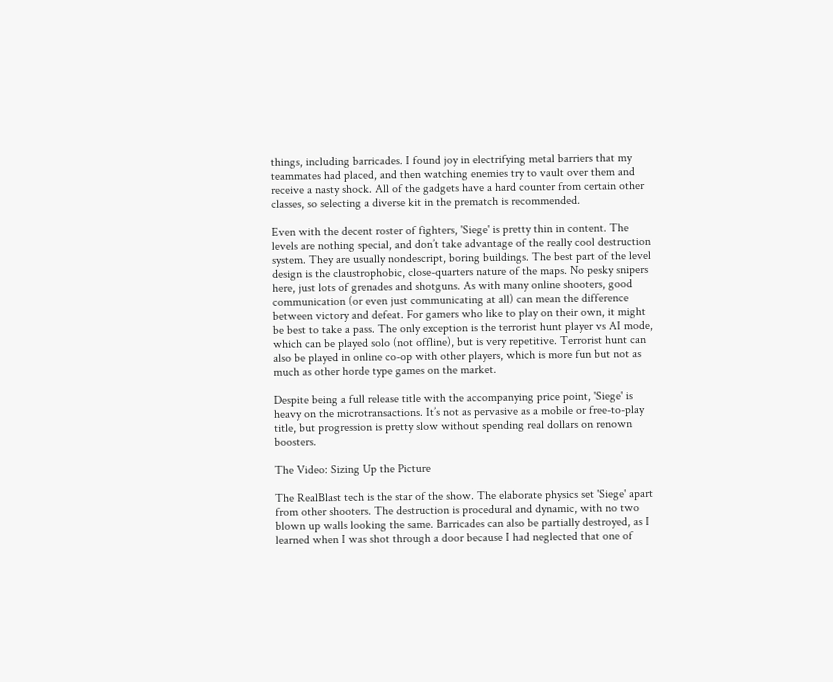things, including barricades. I found joy in electrifying metal barriers that my teammates had placed, and then watching enemies try to vault over them and receive a nasty shock. All of the gadgets have a hard counter from certain other classes, so selecting a diverse kit in the prematch is recommended.

Even with the decent roster of fighters, 'Siege' is pretty thin in content. The levels are nothing special, and don’t take advantage of the really cool destruction system. They are usually nondescript, boring buildings. The best part of the level design is the claustrophobic, close-quarters nature of the maps. No pesky snipers here, just lots of grenades and shotguns. As with many online shooters, good communication (or even just communicating at all) can mean the difference between victory and defeat. For gamers who like to play on their own, it might be best to take a pass. The only exception is the terrorist hunt player vs AI mode, which can be played solo (not offline), but is very repetitive. Terrorist hunt can also be played in online co-op with other players, which is more fun but not as much as other horde type games on the market.

Despite being a full release title with the accompanying price point, 'Siege' is heavy on the microtransactions. It’s not as pervasive as a mobile or free-to-play title, but progression is pretty slow without spending real dollars on renown boosters.

The Video: Sizing Up the Picture

The RealBlast tech is the star of the show. The elaborate physics set 'Siege' apart from other shooters. The destruction is procedural and dynamic, with no two blown up walls looking the same. Barricades can also be partially destroyed, as I learned when I was shot through a door because I had neglected that one of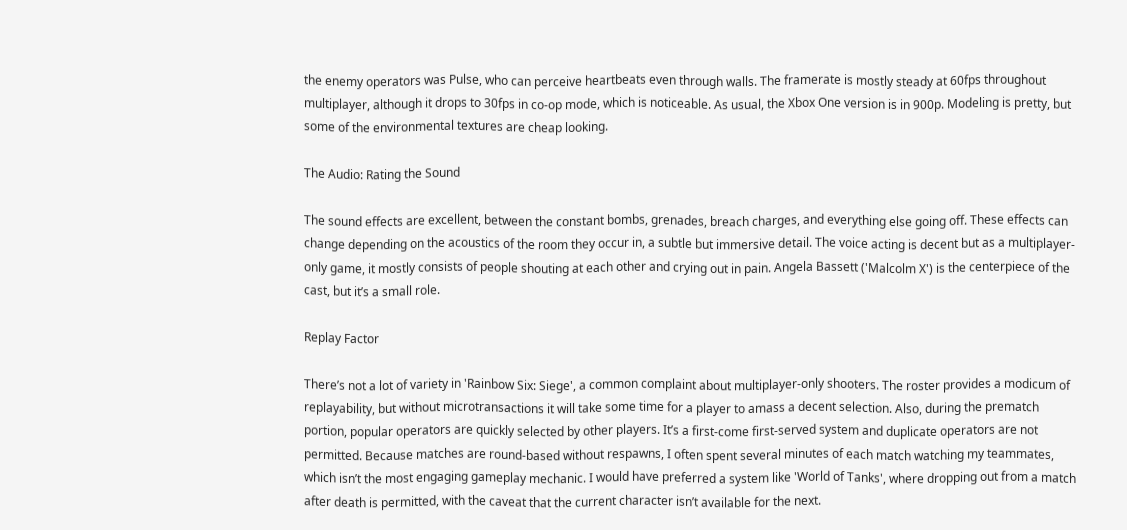the enemy operators was Pulse, who can perceive heartbeats even through walls. The framerate is mostly steady at 60fps throughout multiplayer, although it drops to 30fps in co-op mode, which is noticeable. As usual, the Xbox One version is in 900p. Modeling is pretty, but some of the environmental textures are cheap looking.

The Audio: Rating the Sound

The sound effects are excellent, between the constant bombs, grenades, breach charges, and everything else going off. These effects can change depending on the acoustics of the room they occur in, a subtle but immersive detail. The voice acting is decent but as a multiplayer-only game, it mostly consists of people shouting at each other and crying out in pain. Angela Bassett ('Malcolm X') is the centerpiece of the cast, but it’s a small role.

Replay Factor

There’s not a lot of variety in 'Rainbow Six: Siege', a common complaint about multiplayer-only shooters. The roster provides a modicum of replayability, but without microtransactions it will take some time for a player to amass a decent selection. Also, during the prematch portion, popular operators are quickly selected by other players. It’s a first-come first-served system and duplicate operators are not permitted. Because matches are round-based without respawns, I often spent several minutes of each match watching my teammates, which isn’t the most engaging gameplay mechanic. I would have preferred a system like 'World of Tanks', where dropping out from a match after death is permitted, with the caveat that the current character isn’t available for the next.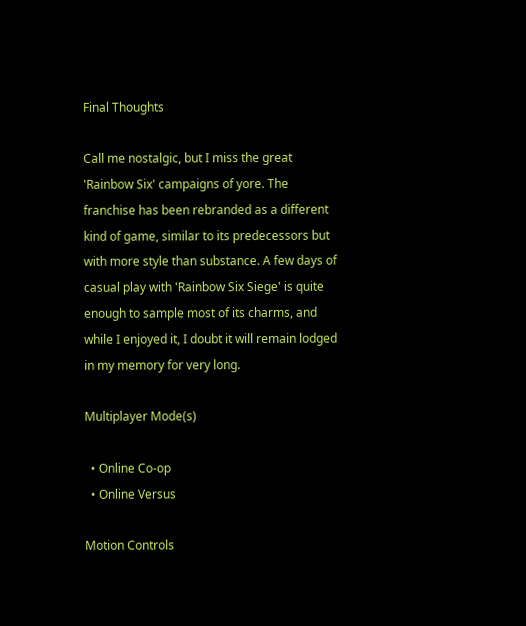Final Thoughts

Call me nostalgic, but I miss the great 'Rainbow Six' campaigns of yore. The franchise has been rebranded as a different kind of game, similar to its predecessors but with more style than substance. A few days of casual play with 'Rainbow Six Siege' is quite enough to sample most of its charms, and while I enjoyed it, I doubt it will remain lodged in my memory for very long.

Multiplayer Mode(s)

  • Online Co-op
  • Online Versus

Motion Controls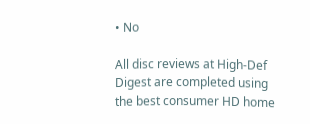• No

All disc reviews at High-Def Digest are completed using the best consumer HD home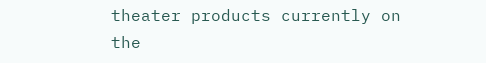theater products currently on the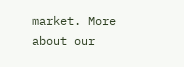market. More about our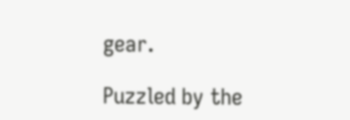gear.

Puzzled by the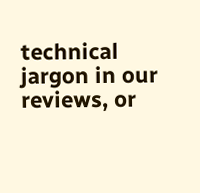technical jargon in our reviews, or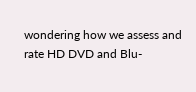wondering how we assess and rate HD DVD and Blu-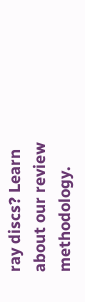ray discs? Learn about our review methodology.